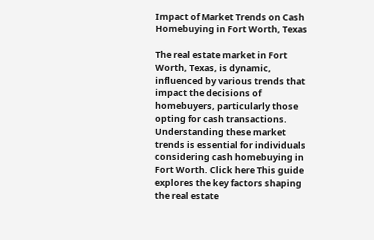Impact of Market Trends on Cash Homebuying in Fort Worth, Texas

The real estate market in Fort Worth, Texas, is dynamic, influenced by various trends that impact the decisions of homebuyers, particularly those opting for cash transactions. Understanding these market trends is essential for individuals considering cash homebuying in Fort Worth. Click here This guide explores the key factors shaping the real estate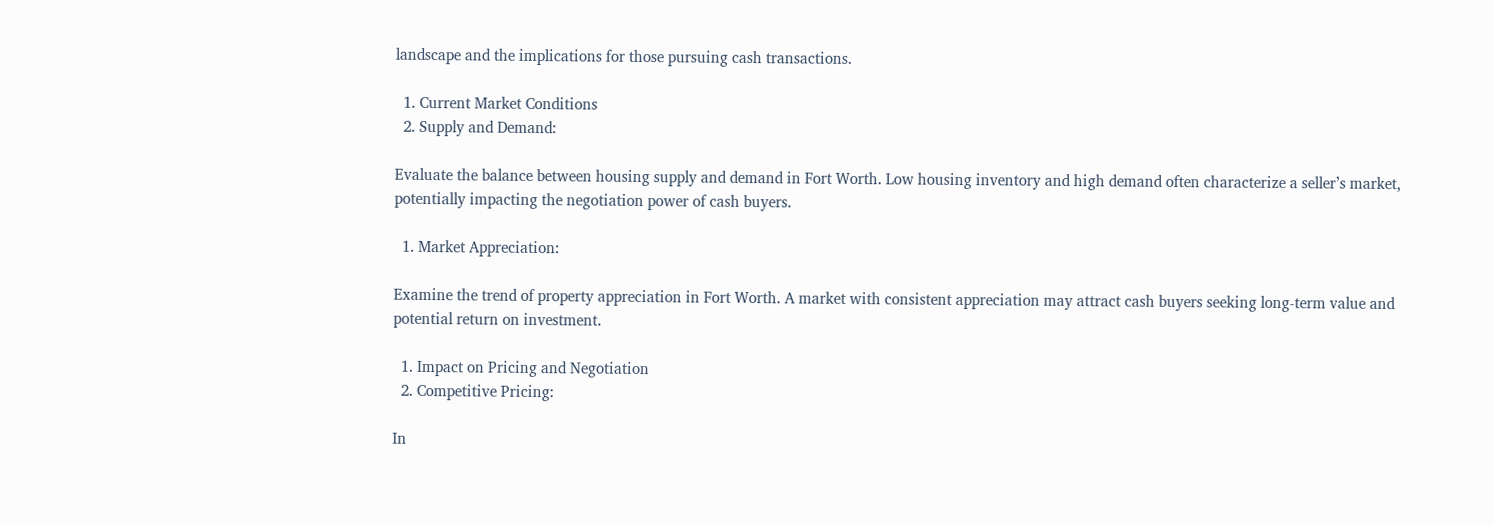landscape and the implications for those pursuing cash transactions.

  1. Current Market Conditions
  2. Supply and Demand:

Evaluate the balance between housing supply and demand in Fort Worth. Low housing inventory and high demand often characterize a seller’s market, potentially impacting the negotiation power of cash buyers.

  1. Market Appreciation:

Examine the trend of property appreciation in Fort Worth. A market with consistent appreciation may attract cash buyers seeking long-term value and potential return on investment.

  1. Impact on Pricing and Negotiation
  2. Competitive Pricing:

In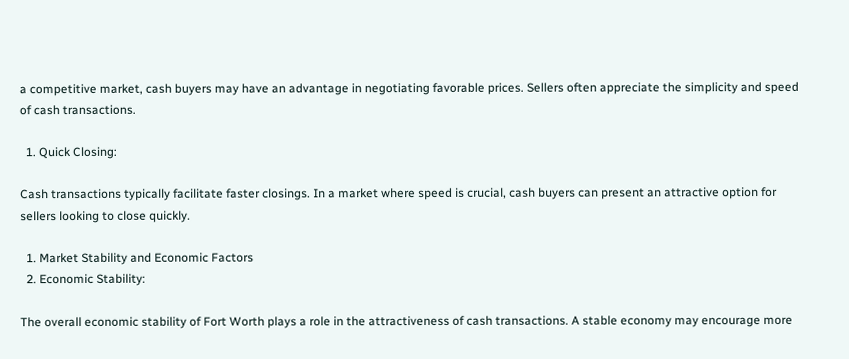a competitive market, cash buyers may have an advantage in negotiating favorable prices. Sellers often appreciate the simplicity and speed of cash transactions.

  1. Quick Closing:

Cash transactions typically facilitate faster closings. In a market where speed is crucial, cash buyers can present an attractive option for sellers looking to close quickly.

  1. Market Stability and Economic Factors
  2. Economic Stability:

The overall economic stability of Fort Worth plays a role in the attractiveness of cash transactions. A stable economy may encourage more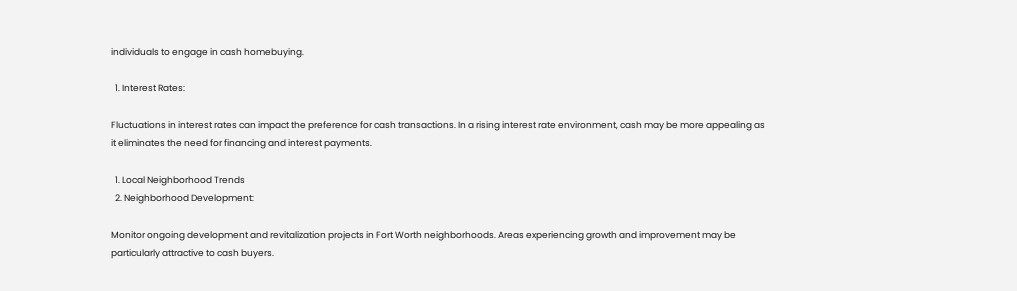individuals to engage in cash homebuying.

  1. Interest Rates:

Fluctuations in interest rates can impact the preference for cash transactions. In a rising interest rate environment, cash may be more appealing as it eliminates the need for financing and interest payments.

  1. Local Neighborhood Trends
  2. Neighborhood Development:

Monitor ongoing development and revitalization projects in Fort Worth neighborhoods. Areas experiencing growth and improvement may be particularly attractive to cash buyers.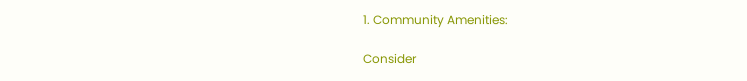1. Community Amenities:

Consider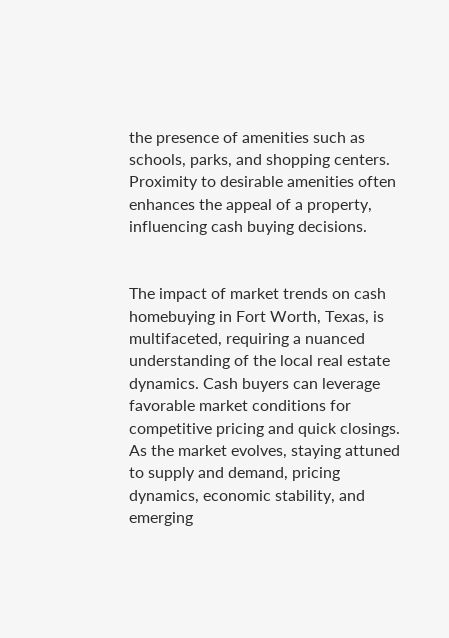the presence of amenities such as schools, parks, and shopping centers. Proximity to desirable amenities often enhances the appeal of a property, influencing cash buying decisions.


The impact of market trends on cash homebuying in Fort Worth, Texas, is multifaceted, requiring a nuanced understanding of the local real estate dynamics. Cash buyers can leverage favorable market conditions for competitive pricing and quick closings. As the market evolves, staying attuned to supply and demand, pricing dynamics, economic stability, and emerging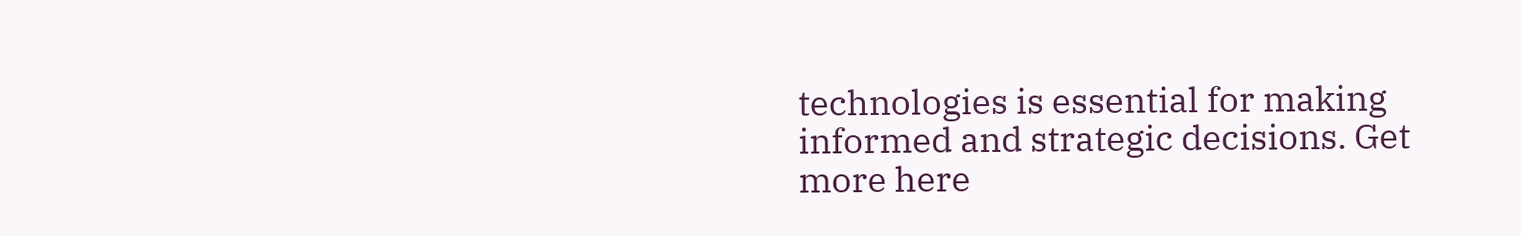technologies is essential for making informed and strategic decisions. Get more here